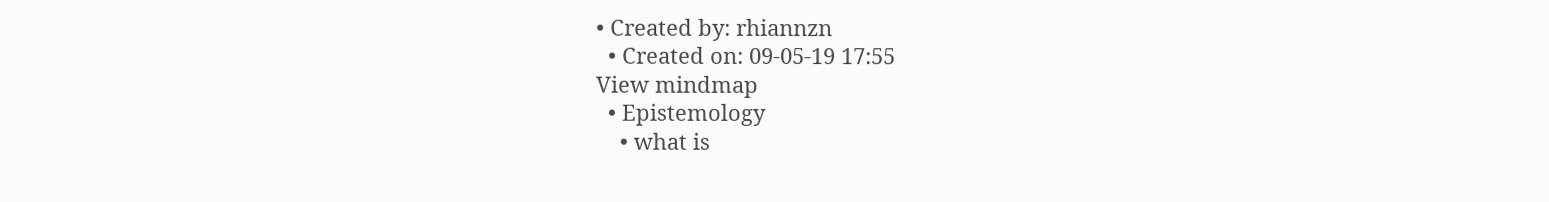• Created by: rhiannzn
  • Created on: 09-05-19 17:55
View mindmap
  • Epistemology
    • what is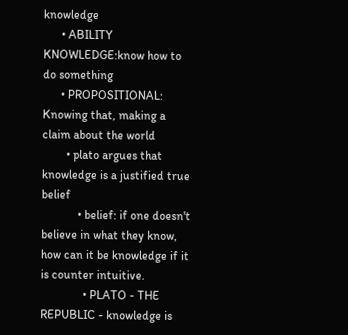knowledge
      • ABILITY KNOWLEDGE:know how to do something
      • PROPOSITIONAL: Knowing that, making a claim about the world
        • plato argues that knowledge is a justified true belief
            • belief: if one doesn't believe in what they know, how can it be knowledge if it is counter intuitive.
              • PLATO - THE REPUBLIC - knowledge is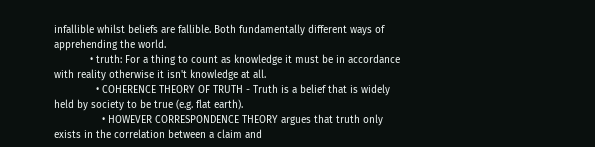infallible whilst beliefs are fallible. Both fundamentally different ways of apprehending the world.
            • truth: For a thing to count as knowledge it must be in accordance with reality otherwise it isn't knowledge at all.
              • COHERENCE THEORY OF TRUTH - Truth is a belief that is widely held by society to be true (e.g. flat earth).
                • HOWEVER CORRESPONDENCE THEORY argues that truth only exists in the correlation between a claim and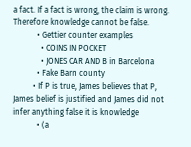a fact. If a fact is wrong, the claim is wrong. Therefore knowledge cannot be false.
            • Gettier counter examples
              • COINS IN POCKET
              • JONES CAR AND B in Barcelona
            • Fake Barn county
          • If P is true, James believes that P, James belief is justified and James did not infer anything false it is knowledge
            • (a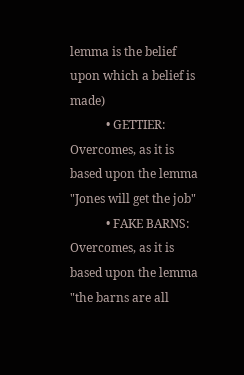lemma is the belief upon which a belief is made)
            • GETTIER: Overcomes, as it is based upon the lemma "Jones will get the job"
            • FAKE BARNS: Overcomes, as it is based upon the lemma "the barns are all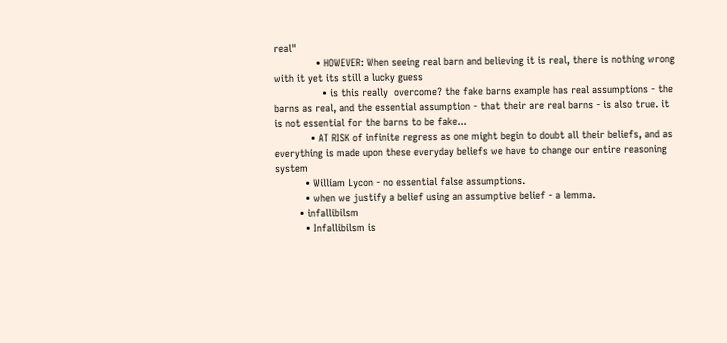real"
              • HOWEVER: When seeing real barn and believing it is real, there is nothing wrong with it yet its still a lucky guess
                • is this really  overcome? the fake barns example has real assumptions - the barns as real, and the essential assumption - that their are real barns - is also true. it is not essential for the barns to be fake...
            • AT RISK of infinite regress as one might begin to doubt all their beliefs, and as everything is made upon these everyday beliefs we have to change our entire reasoning system
          • William Lycon - no essential false assumptions.
          • when we justify a belief using an assumptive belief - a lemma.
        • infallibilsm
          • Infallibilsm is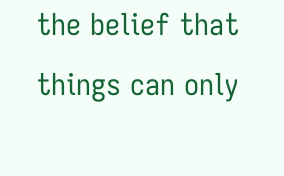the belief that things can only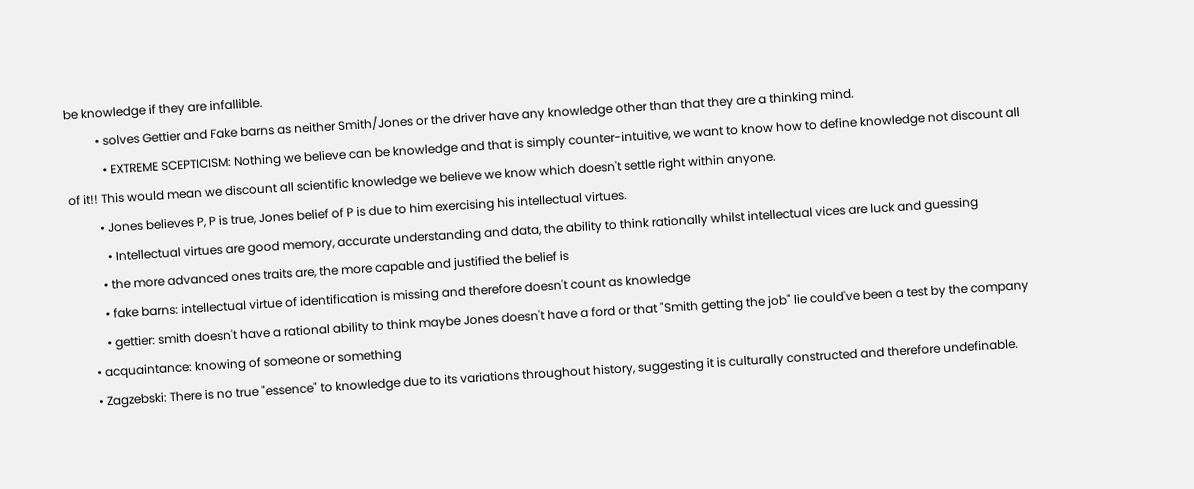be knowledge if they are infallible.
          • solves Gettier and Fake barns as neither Smith/Jones or the driver have any knowledge other than that they are a thinking mind.
            • EXTREME SCEPTICISM: Nothing we believe can be knowledge and that is simply counter-intuitive, we want to know how to define knowledge not discount all of it!! This would mean we discount all scientific knowledge we believe we know which doesn't settle right within anyone.
          • Jones believes P, P is true, Jones belief of P is due to him exercising his intellectual virtues.
            • Intellectual virtues are good memory, accurate understanding and data, the ability to think rationally whilst intellectual vices are luck and guessing
          • the more advanced ones traits are, the more capable and justified the belief is
          • fake barns: intellectual virtue of identification is missing and therefore doesn't count as knowledge
          • gettier: smith doesn't have a rational ability to think maybe Jones doesn't have a ford or that "Smith getting the job" lie could've been a test by the company
      • acquaintance: knowing of someone or something
      • Zagzebski: There is no true "essence" to knowledge due to its variations throughout history, suggesting it is culturally constructed and therefore undefinable.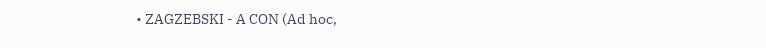• ZAGZEBSKI - A CON (Ad hoc,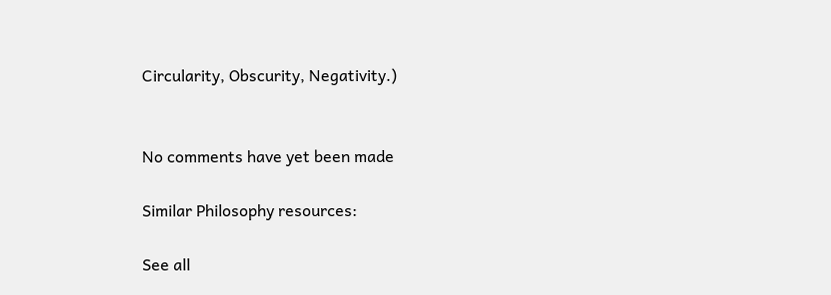Circularity, Obscurity, Negativity.)


No comments have yet been made

Similar Philosophy resources:

See all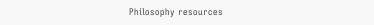Philosophy resources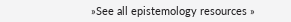»See all epistemology resources »